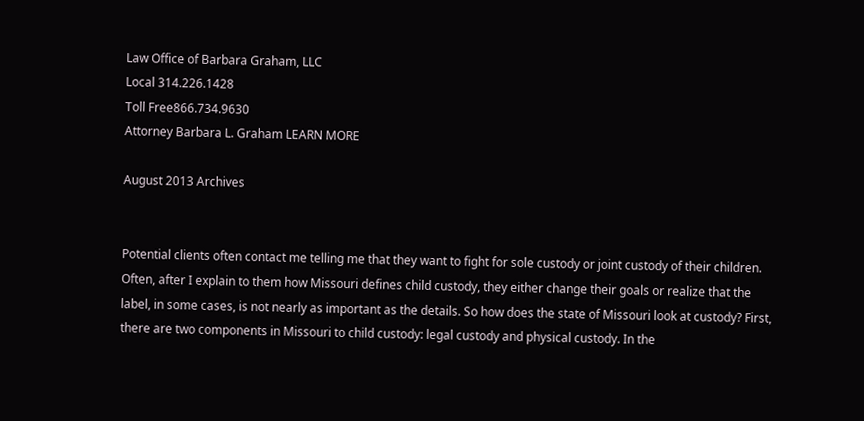Law Office of Barbara Graham, LLC
Local 314.226.1428
Toll Free866.734.9630
Attorney Barbara L. Graham LEARN MORE

August 2013 Archives


Potential clients often contact me telling me that they want to fight for sole custody or joint custody of their children. Often, after I explain to them how Missouri defines child custody, they either change their goals or realize that the label, in some cases, is not nearly as important as the details. So how does the state of Missouri look at custody? First, there are two components in Missouri to child custody: legal custody and physical custody. In the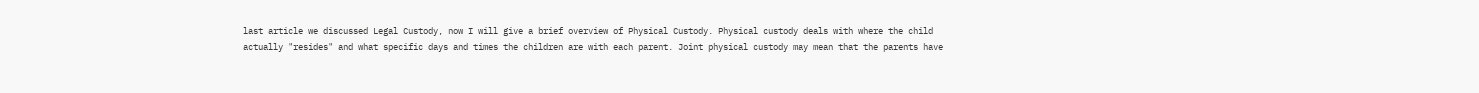last article we discussed Legal Custody, now I will give a brief overview of Physical Custody. Physical custody deals with where the child actually "resides" and what specific days and times the children are with each parent. Joint physical custody may mean that the parents have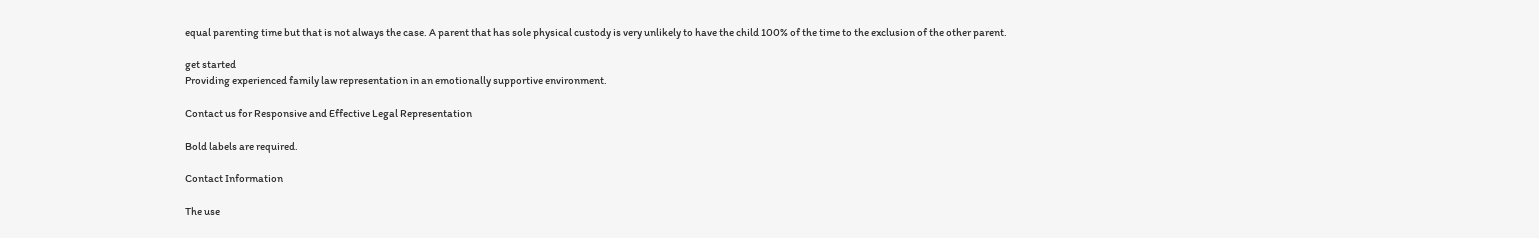equal parenting time but that is not always the case. A parent that has sole physical custody is very unlikely to have the child 100% of the time to the exclusion of the other parent.

get started
Providing experienced family law representation in an emotionally supportive environment.

Contact us for Responsive and Effective Legal Representation

Bold labels are required.

Contact Information

The use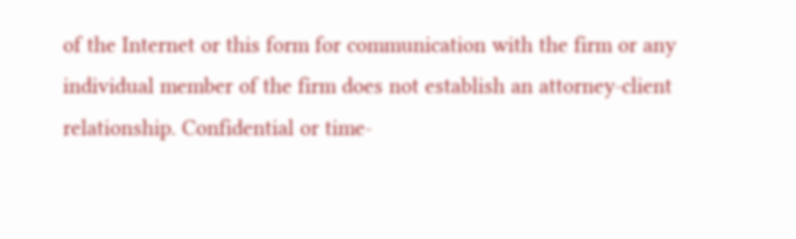of the Internet or this form for communication with the firm or any individual member of the firm does not establish an attorney-client relationship. Confidential or time-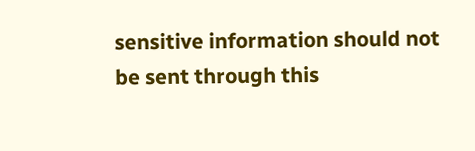sensitive information should not be sent through this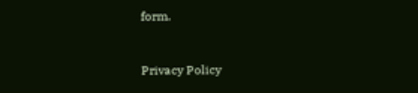form.


Privacy Policy